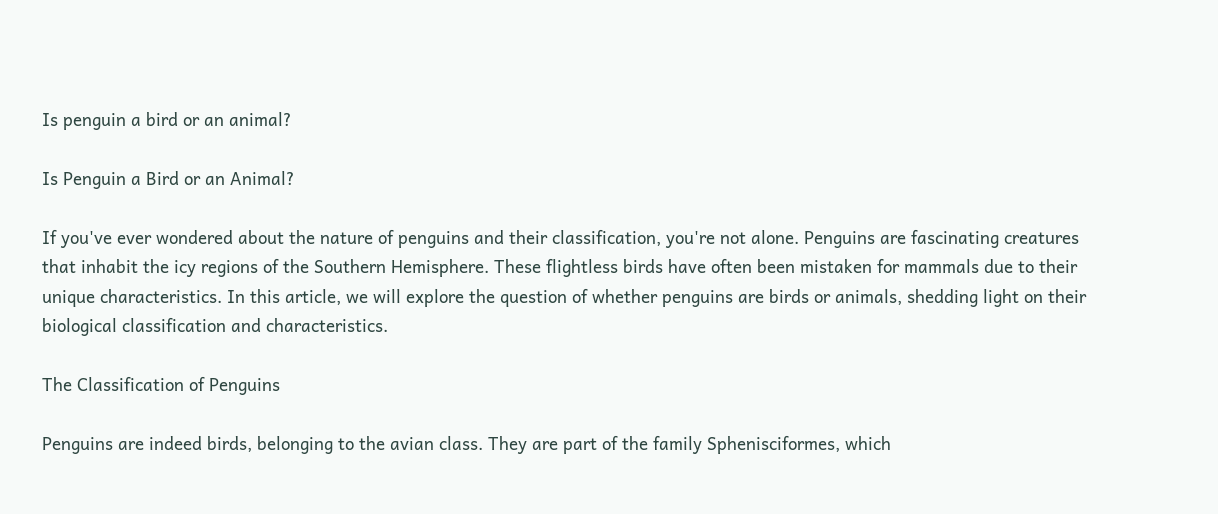Is penguin a bird or an animal?

Is Penguin a Bird or an Animal?

If you've ever wondered about the nature of penguins and their classification, you're not alone. Penguins are fascinating creatures that inhabit the icy regions of the Southern Hemisphere. These flightless birds have often been mistaken for mammals due to their unique characteristics. In this article, we will explore the question of whether penguins are birds or animals, shedding light on their biological classification and characteristics.

The Classification of Penguins

Penguins are indeed birds, belonging to the avian class. They are part of the family Sphenisciformes, which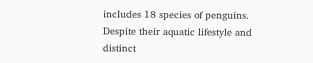includes 18 species of penguins. Despite their aquatic lifestyle and distinct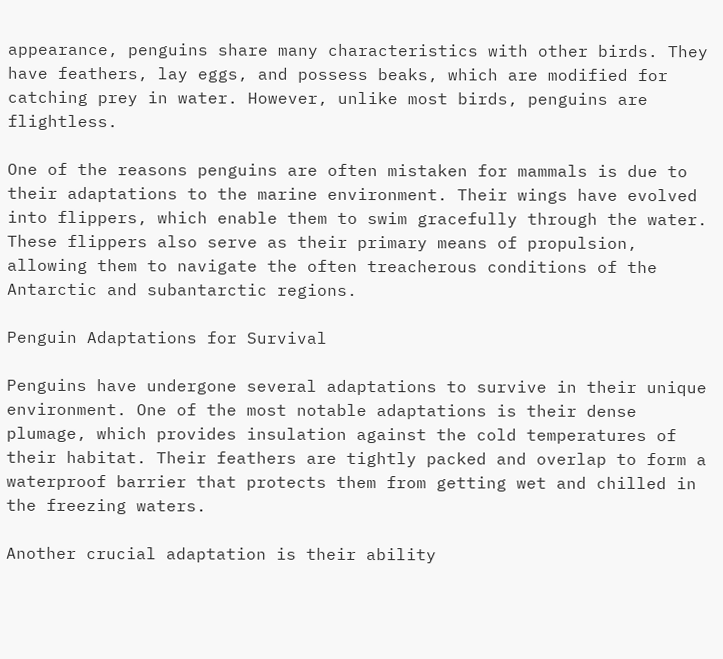appearance, penguins share many characteristics with other birds. They have feathers, lay eggs, and possess beaks, which are modified for catching prey in water. However, unlike most birds, penguins are flightless.

One of the reasons penguins are often mistaken for mammals is due to their adaptations to the marine environment. Their wings have evolved into flippers, which enable them to swim gracefully through the water. These flippers also serve as their primary means of propulsion, allowing them to navigate the often treacherous conditions of the Antarctic and subantarctic regions.

Penguin Adaptations for Survival

Penguins have undergone several adaptations to survive in their unique environment. One of the most notable adaptations is their dense plumage, which provides insulation against the cold temperatures of their habitat. Their feathers are tightly packed and overlap to form a waterproof barrier that protects them from getting wet and chilled in the freezing waters.

Another crucial adaptation is their ability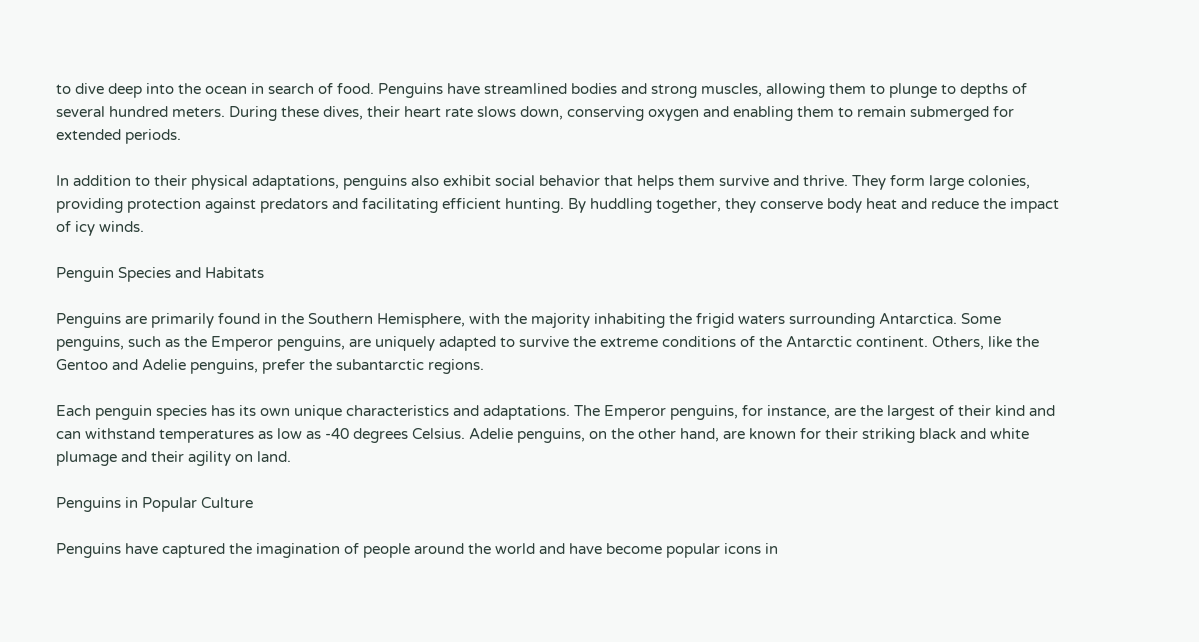to dive deep into the ocean in search of food. Penguins have streamlined bodies and strong muscles, allowing them to plunge to depths of several hundred meters. During these dives, their heart rate slows down, conserving oxygen and enabling them to remain submerged for extended periods.

In addition to their physical adaptations, penguins also exhibit social behavior that helps them survive and thrive. They form large colonies, providing protection against predators and facilitating efficient hunting. By huddling together, they conserve body heat and reduce the impact of icy winds.

Penguin Species and Habitats

Penguins are primarily found in the Southern Hemisphere, with the majority inhabiting the frigid waters surrounding Antarctica. Some penguins, such as the Emperor penguins, are uniquely adapted to survive the extreme conditions of the Antarctic continent. Others, like the Gentoo and Adelie penguins, prefer the subantarctic regions.

Each penguin species has its own unique characteristics and adaptations. The Emperor penguins, for instance, are the largest of their kind and can withstand temperatures as low as -40 degrees Celsius. Adelie penguins, on the other hand, are known for their striking black and white plumage and their agility on land.

Penguins in Popular Culture

Penguins have captured the imagination of people around the world and have become popular icons in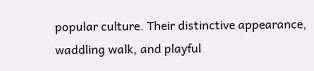popular culture. Their distinctive appearance, waddling walk, and playful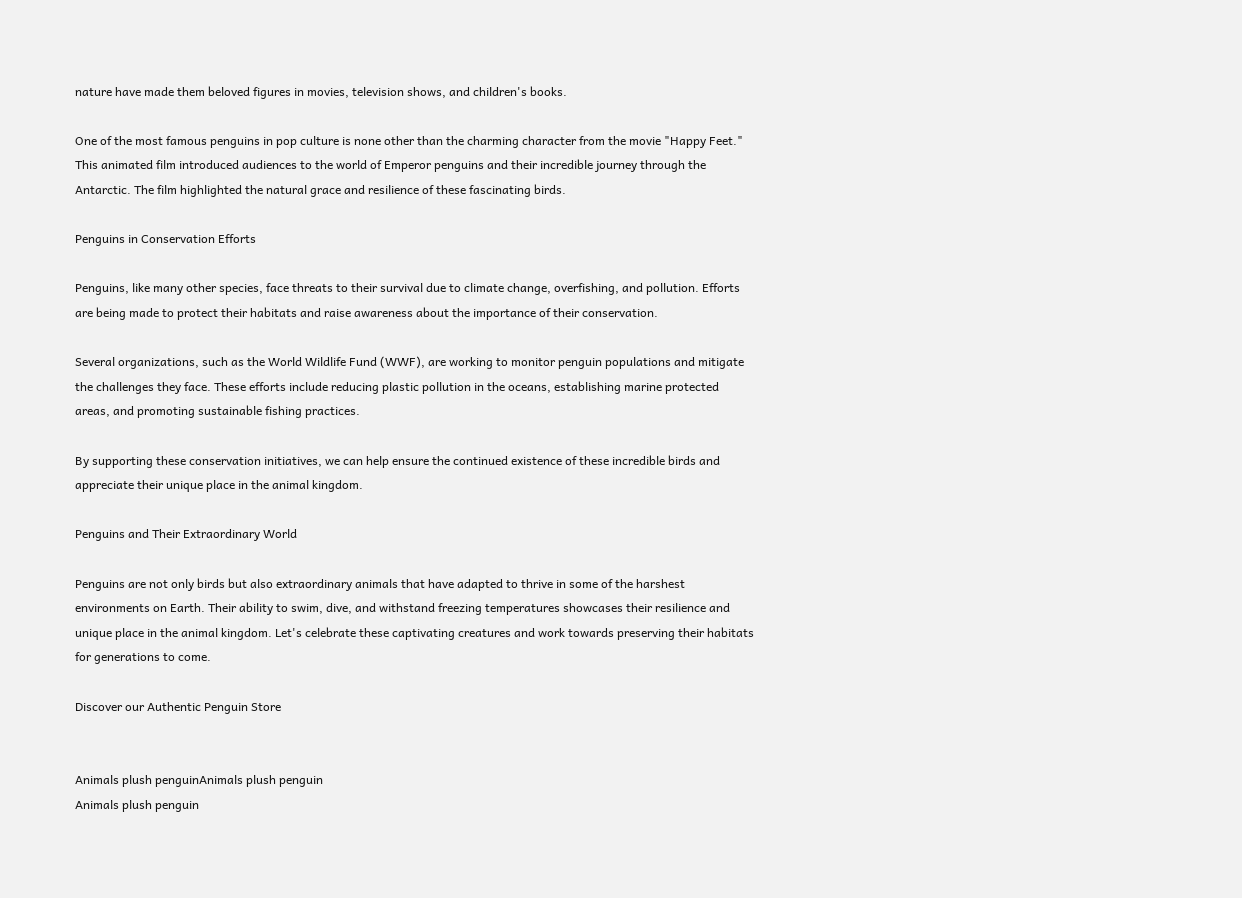nature have made them beloved figures in movies, television shows, and children's books.

One of the most famous penguins in pop culture is none other than the charming character from the movie "Happy Feet." This animated film introduced audiences to the world of Emperor penguins and their incredible journey through the Antarctic. The film highlighted the natural grace and resilience of these fascinating birds.

Penguins in Conservation Efforts

Penguins, like many other species, face threats to their survival due to climate change, overfishing, and pollution. Efforts are being made to protect their habitats and raise awareness about the importance of their conservation.

Several organizations, such as the World Wildlife Fund (WWF), are working to monitor penguin populations and mitigate the challenges they face. These efforts include reducing plastic pollution in the oceans, establishing marine protected areas, and promoting sustainable fishing practices.

By supporting these conservation initiatives, we can help ensure the continued existence of these incredible birds and appreciate their unique place in the animal kingdom.

Penguins and Their Extraordinary World

Penguins are not only birds but also extraordinary animals that have adapted to thrive in some of the harshest environments on Earth. Their ability to swim, dive, and withstand freezing temperatures showcases their resilience and unique place in the animal kingdom. Let's celebrate these captivating creatures and work towards preserving their habitats for generations to come.

Discover our Authentic Penguin Store


Animals plush penguinAnimals plush penguin
Animals plush penguin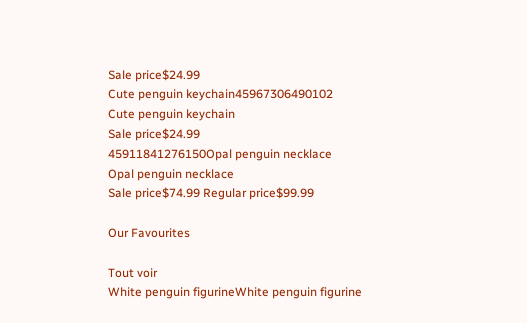Sale price$24.99
Cute penguin keychain45967306490102
Cute penguin keychain
Sale price$24.99
45911841276150Opal penguin necklace
Opal penguin necklace
Sale price$74.99 Regular price$99.99

Our Favourites

Tout voir
White penguin figurineWhite penguin figurine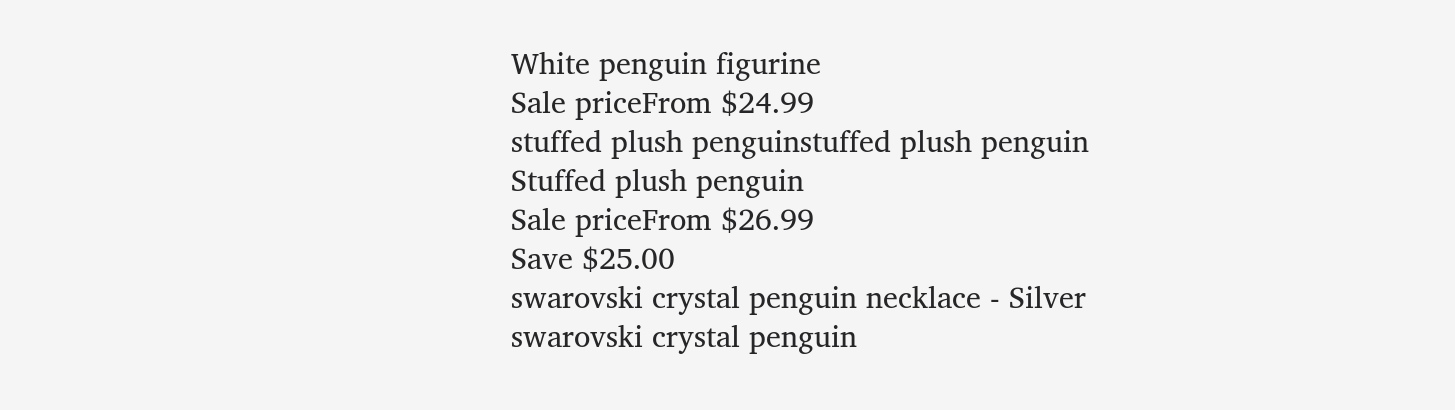White penguin figurine
Sale priceFrom $24.99
stuffed plush penguinstuffed plush penguin
Stuffed plush penguin
Sale priceFrom $26.99
Save $25.00
swarovski crystal penguin necklace - Silver
swarovski crystal penguin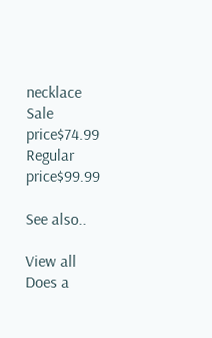necklace
Sale price$74.99 Regular price$99.99

See also..

View all
Does a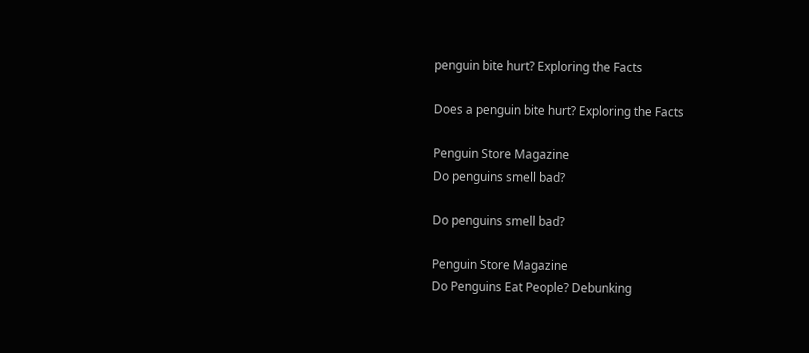penguin bite hurt? Exploring the Facts

Does a penguin bite hurt? Exploring the Facts

Penguin Store Magazine
Do penguins smell bad?

Do penguins smell bad?

Penguin Store Magazine
Do Penguins Eat People? Debunking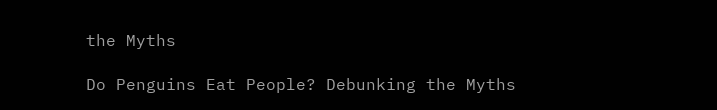the Myths

Do Penguins Eat People? Debunking the Myths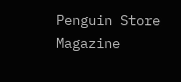Penguin Store Magazine